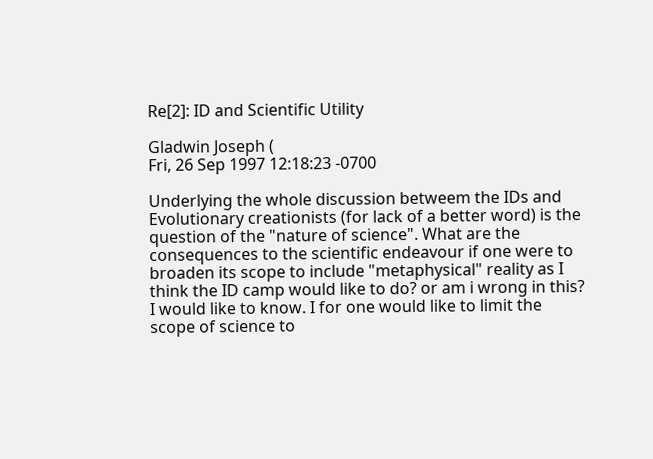Re[2]: ID and Scientific Utility

Gladwin Joseph (
Fri, 26 Sep 1997 12:18:23 -0700

Underlying the whole discussion betweem the IDs and
Evolutionary creationists (for lack of a better word) is the
question of the "nature of science". What are the
consequences to the scientific endeavour if one were to
broaden its scope to include "metaphysical" reality as I
think the ID camp would like to do? or am i wrong in this?
I would like to know. I for one would like to limit the
scope of science to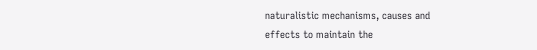naturalistic mechanisms, causes and
effects to maintain the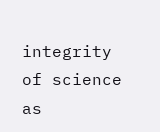integrity of science as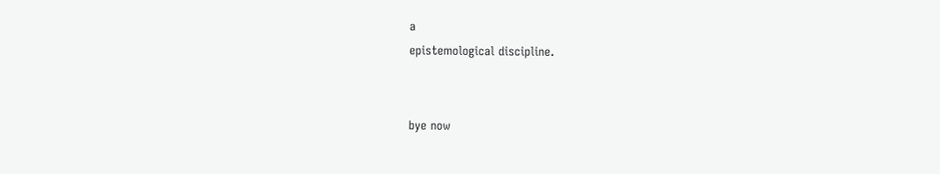a
epistemological discipline.


bye now